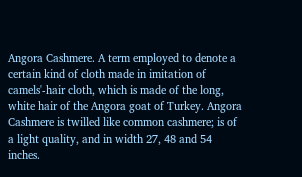Angora Cashmere. A term employed to denote a certain kind of cloth made in imitation of camels'-hair cloth, which is made of the long, white hair of the Angora goat of Turkey. Angora Cashmere is twilled like common cashmere; is of a light quality, and in width 27, 48 and 54 inches.